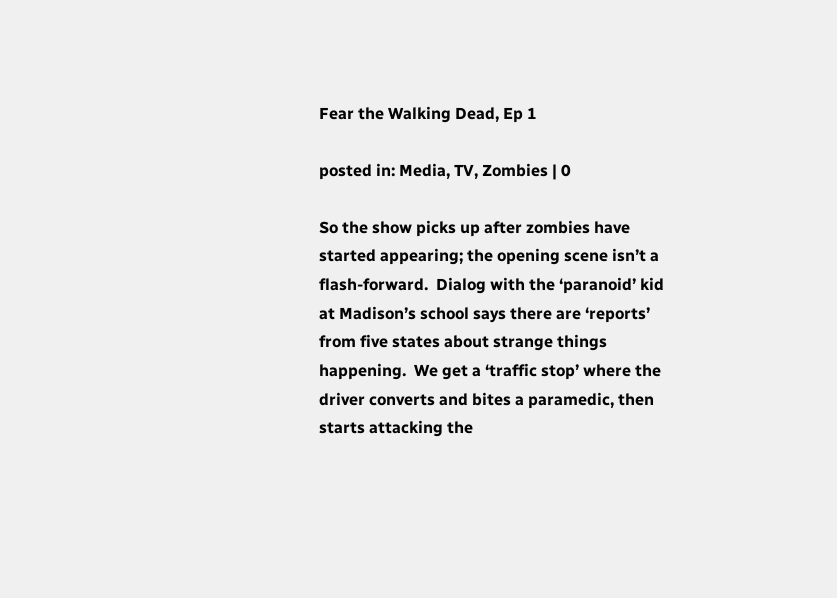Fear the Walking Dead, Ep 1

posted in: Media, TV, Zombies | 0

So the show picks up after zombies have started appearing; the opening scene isn’t a flash-forward.  Dialog with the ‘paranoid’ kid at Madison’s school says there are ‘reports’ from five states about strange things happening.  We get a ‘traffic stop’ where the driver converts and bites a paramedic, then starts attacking the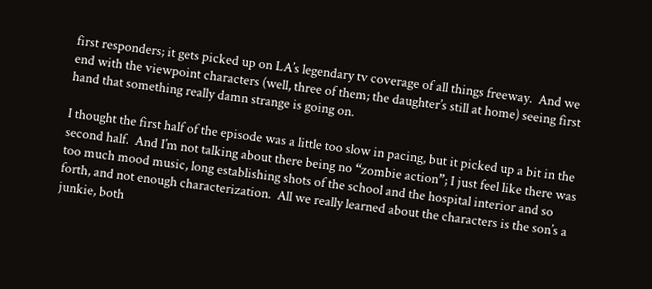first responders; it gets picked up on LA’s legendary tv coverage of all things freeway.  And we end with the viewpoint characters (well, three of them; the daughter’s still at home) seeing first hand that something really damn strange is going on.

I thought the first half of the episode was a little too slow in pacing, but it picked up a bit in the second half.  And I’m not talking about there being no “zombie action”; I just feel like there was too much mood music, long establishing shots of the school and the hospital interior and so forth, and not enough characterization.  All we really learned about the characters is the son’s a junkie, both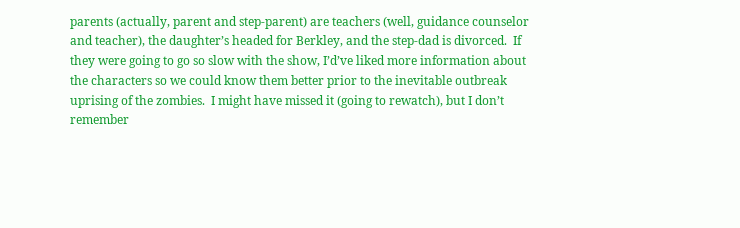parents (actually, parent and step-parent) are teachers (well, guidance counselor and teacher), the daughter’s headed for Berkley, and the step-dad is divorced.  If they were going to go so slow with the show, I’d’ve liked more information about the characters so we could know them better prior to the inevitable outbreak uprising of the zombies.  I might have missed it (going to rewatch), but I don’t remember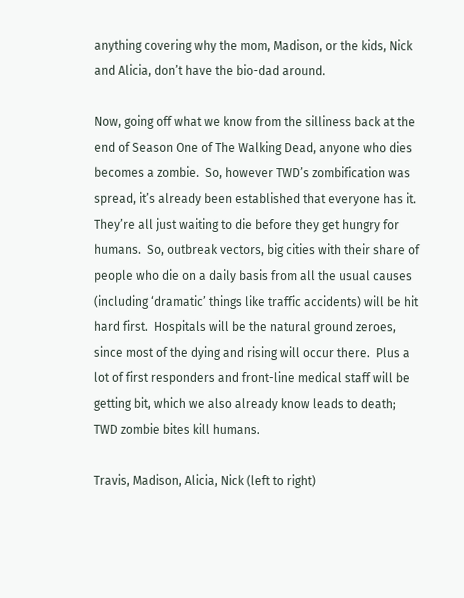anything covering why the mom, Madison, or the kids, Nick and Alicia, don’t have the bio-dad around.

Now, going off what we know from the silliness back at the end of Season One of The Walking Dead, anyone who dies becomes a zombie.  So, however TWD’s zombification was spread, it’s already been established that everyone has it.  They’re all just waiting to die before they get hungry for humans.  So, outbreak vectors, big cities with their share of people who die on a daily basis from all the usual causes (including ‘dramatic’ things like traffic accidents) will be hit hard first.  Hospitals will be the natural ground zeroes, since most of the dying and rising will occur there.  Plus a lot of first responders and front-line medical staff will be getting bit, which we also already know leads to death; TWD zombie bites kill humans.

Travis, Madison, Alicia, Nick (left to right)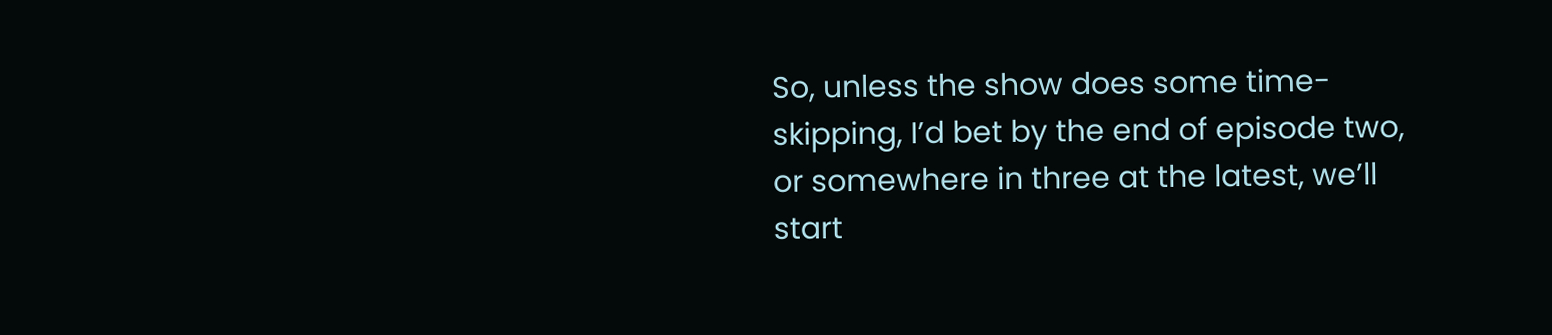So, unless the show does some time-skipping, I’d bet by the end of episode two, or somewhere in three at the latest, we’ll start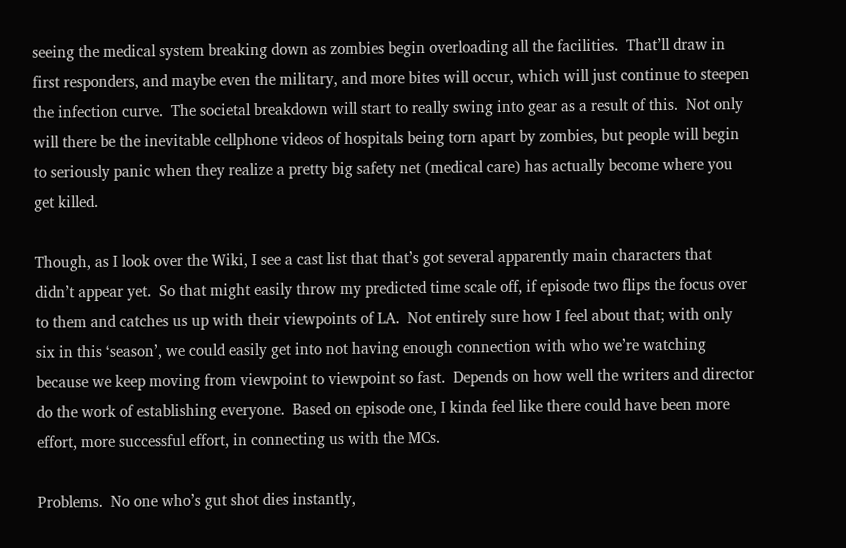seeing the medical system breaking down as zombies begin overloading all the facilities.  That’ll draw in first responders, and maybe even the military, and more bites will occur, which will just continue to steepen the infection curve.  The societal breakdown will start to really swing into gear as a result of this.  Not only will there be the inevitable cellphone videos of hospitals being torn apart by zombies, but people will begin to seriously panic when they realize a pretty big safety net (medical care) has actually become where you get killed.

Though, as I look over the Wiki, I see a cast list that that’s got several apparently main characters that didn’t appear yet.  So that might easily throw my predicted time scale off, if episode two flips the focus over to them and catches us up with their viewpoints of LA.  Not entirely sure how I feel about that; with only six in this ‘season’, we could easily get into not having enough connection with who we’re watching because we keep moving from viewpoint to viewpoint so fast.  Depends on how well the writers and director do the work of establishing everyone.  Based on episode one, I kinda feel like there could have been more effort, more successful effort, in connecting us with the MCs.

Problems.  No one who’s gut shot dies instantly,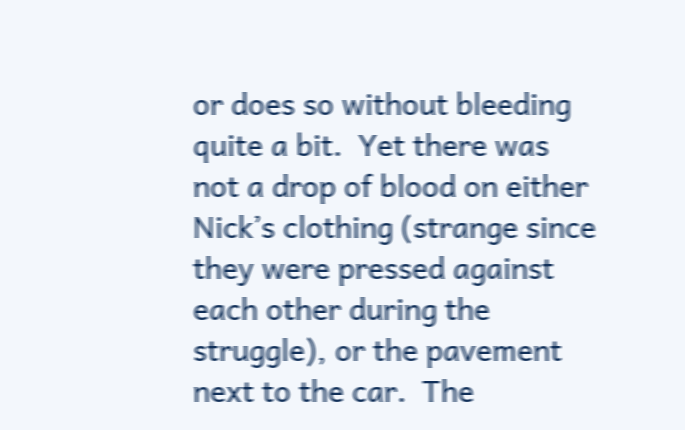or does so without bleeding quite a bit.  Yet there was not a drop of blood on either Nick’s clothing (strange since they were pressed against each other during the struggle), or the pavement next to the car.  The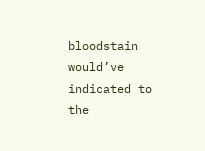bloodstain would’ve indicated to the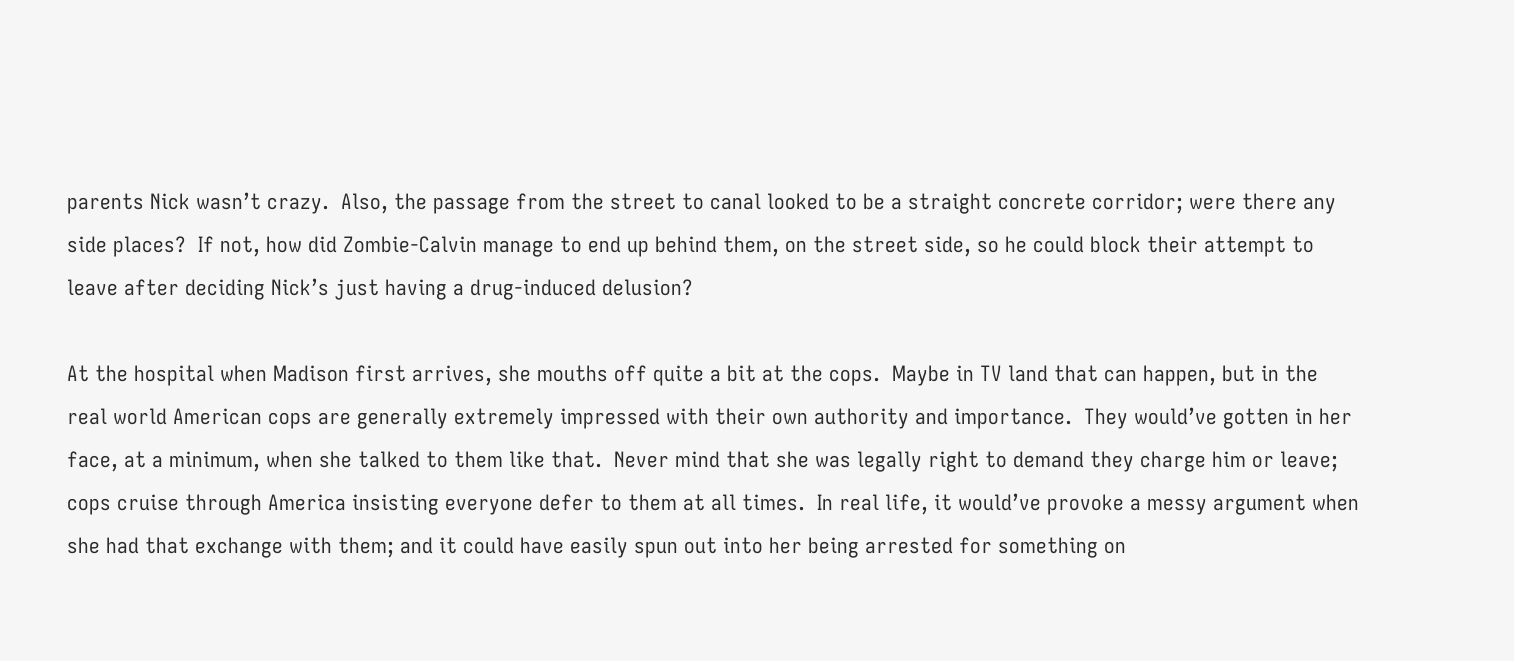parents Nick wasn’t crazy.  Also, the passage from the street to canal looked to be a straight concrete corridor; were there any side places?  If not, how did Zombie-Calvin manage to end up behind them, on the street side, so he could block their attempt to leave after deciding Nick’s just having a drug-induced delusion?

At the hospital when Madison first arrives, she mouths off quite a bit at the cops.  Maybe in TV land that can happen, but in the real world American cops are generally extremely impressed with their own authority and importance.  They would’ve gotten in her face, at a minimum, when she talked to them like that.  Never mind that she was legally right to demand they charge him or leave; cops cruise through America insisting everyone defer to them at all times.  In real life, it would’ve provoke a messy argument when she had that exchange with them; and it could have easily spun out into her being arrested for something on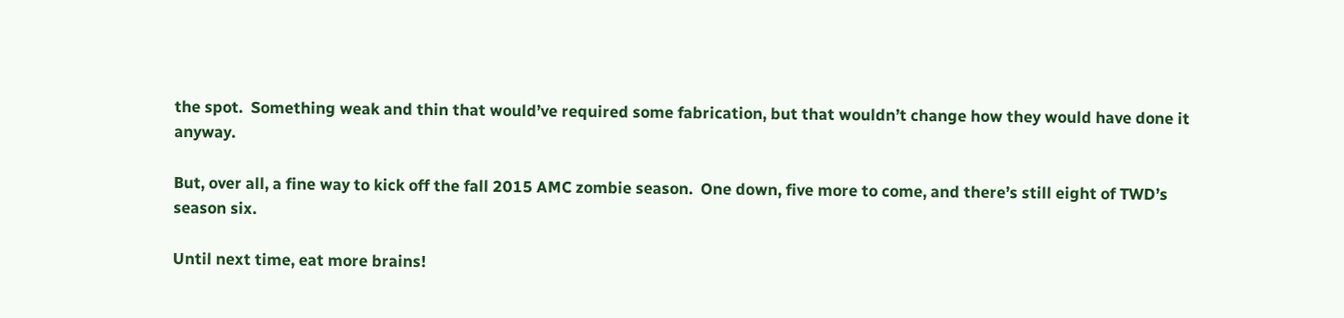the spot.  Something weak and thin that would’ve required some fabrication, but that wouldn’t change how they would have done it anyway.

But, over all, a fine way to kick off the fall 2015 AMC zombie season.  One down, five more to come, and there’s still eight of TWD’s season six.

Until next time, eat more brains!